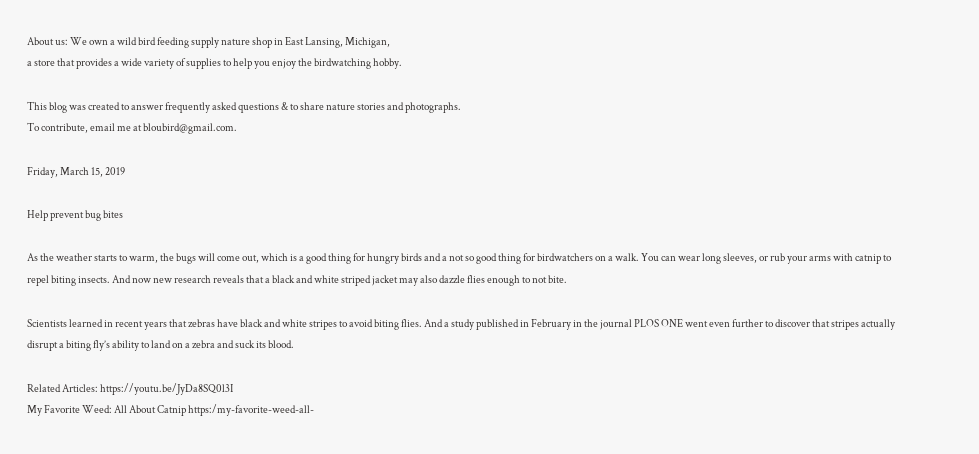About us: We own a wild bird feeding supply nature shop in East Lansing, Michigan,
a store that provides a wide variety of supplies to help you enjoy the birdwatching hobby.

This blog was created to answer frequently asked questions & to share nature stories and photographs.
To contribute, email me at bloubird@gmail.com.

Friday, March 15, 2019

Help prevent bug bites

As the weather starts to warm, the bugs will come out, which is a good thing for hungry birds and a not so good thing for birdwatchers on a walk. You can wear long sleeves, or rub your arms with catnip to repel biting insects. And now new research reveals that a black and white striped jacket may also dazzle flies enough to not bite.

Scientists learned in recent years that zebras have black and white stripes to avoid biting flies. And a study published in February in the journal PLOS ONE went even further to discover that stripes actually disrupt a biting fly’s ability to land on a zebra and suck its blood.

Related Articles: https://youtu.be/JyDa8SQ0l3I
My Favorite Weed: All About Catnip https:/my-favorite-weed-all-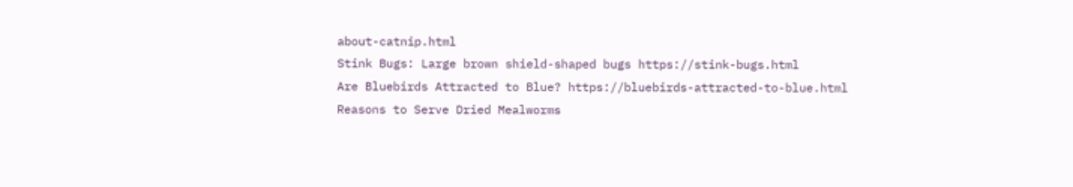about-catnip.html
Stink Bugs: Large brown shield-shaped bugs https://stink-bugs.html
Are Bluebirds Attracted to Blue? https://bluebirds-attracted-to-blue.html
Reasons to Serve Dried Mealworms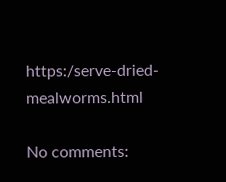https:/serve-dried-mealworms.html

No comments: